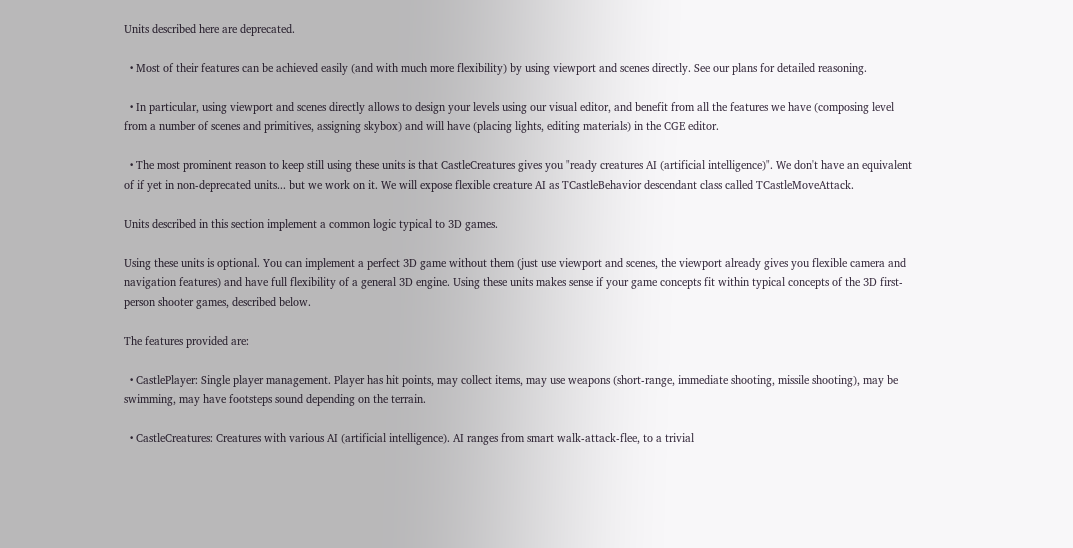Units described here are deprecated.

  • Most of their features can be achieved easily (and with much more flexibility) by using viewport and scenes directly. See our plans for detailed reasoning.

  • In particular, using viewport and scenes directly allows to design your levels using our visual editor, and benefit from all the features we have (composing level from a number of scenes and primitives, assigning skybox) and will have (placing lights, editing materials) in the CGE editor.

  • The most prominent reason to keep still using these units is that CastleCreatures gives you "ready creatures AI (artificial intelligence)". We don't have an equivalent of if yet in non-deprecated units... but we work on it. We will expose flexible creature AI as TCastleBehavior descendant class called TCastleMoveAttack.

Units described in this section implement a common logic typical to 3D games.

Using these units is optional. You can implement a perfect 3D game without them (just use viewport and scenes, the viewport already gives you flexible camera and navigation features) and have full flexibility of a general 3D engine. Using these units makes sense if your game concepts fit within typical concepts of the 3D first-person shooter games, described below.

The features provided are:

  • CastlePlayer: Single player management. Player has hit points, may collect items, may use weapons (short-range, immediate shooting, missile shooting), may be swimming, may have footsteps sound depending on the terrain.

  • CastleCreatures: Creatures with various AI (artificial intelligence). AI ranges from smart walk-attack-flee, to a trivial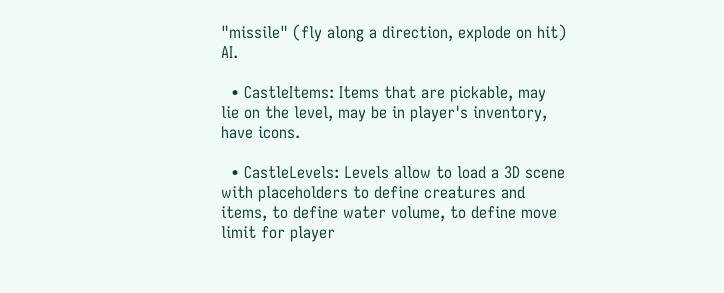"missile" (fly along a direction, explode on hit) AI.

  • CastleItems: Items that are pickable, may lie on the level, may be in player's inventory, have icons.

  • CastleLevels: Levels allow to load a 3D scene with placeholders to define creatures and items, to define water volume, to define move limit for player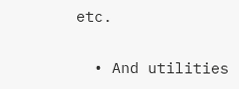etc.

  • And utilities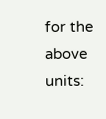for the above units: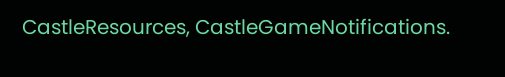CastleResources, CastleGameNotifications.